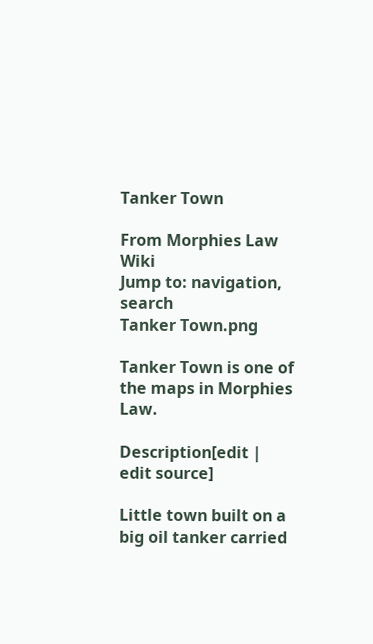Tanker Town

From Morphies Law Wiki
Jump to: navigation, search
Tanker Town.png

Tanker Town is one of the maps in Morphies Law.

Description[edit | edit source]

Little town built on a big oil tanker carried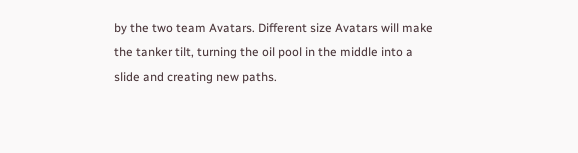by the two team Avatars. Different size Avatars will make the tanker tilt, turning the oil pool in the middle into a slide and creating new paths.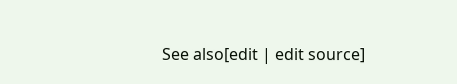See also[edit | edit source]